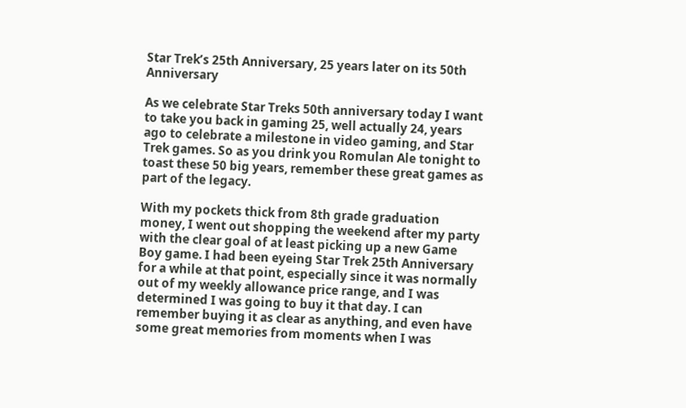Star Trek’s 25th Anniversary, 25 years later on its 50th Anniversary

As we celebrate Star Treks 50th anniversary today I want to take you back in gaming 25, well actually 24, years ago to celebrate a milestone in video gaming, and Star Trek games. So as you drink you Romulan Ale tonight to toast these 50 big years, remember these great games as part of the legacy.

With my pockets thick from 8th grade graduation money, I went out shopping the weekend after my party with the clear goal of at least picking up a new Game Boy game. I had been eyeing Star Trek 25th Anniversary for a while at that point, especially since it was normally out of my weekly allowance price range, and I was determined I was going to buy it that day. I can remember buying it as clear as anything, and even have some great memories from moments when I was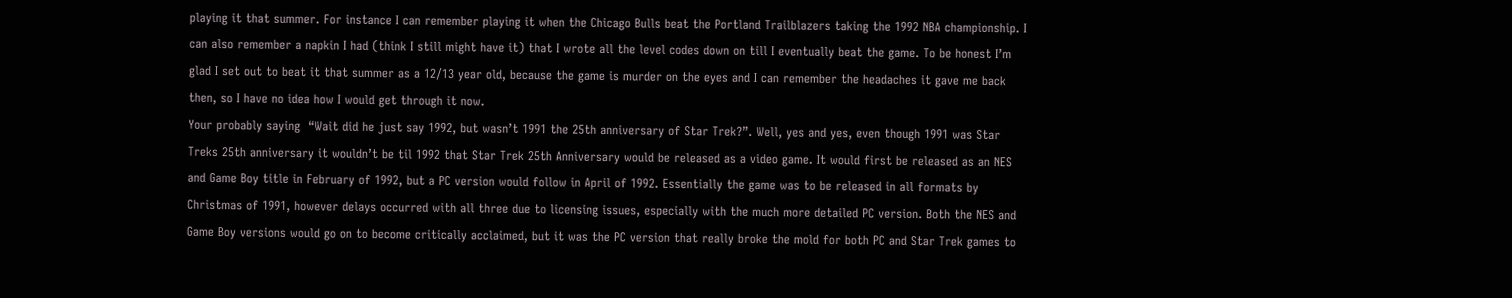playing it that summer. For instance I can remember playing it when the Chicago Bulls beat the Portland Trailblazers taking the 1992 NBA championship. I can also remember a napkin I had (think I still might have it) that I wrote all the level codes down on till I eventually beat the game. To be honest I’m glad I set out to beat it that summer as a 12/13 year old, because the game is murder on the eyes and I can remember the headaches it gave me back then, so I have no idea how I would get through it now.
Your probably saying  “Wait did he just say 1992, but wasn’t 1991 the 25th anniversary of Star Trek?”. Well, yes and yes, even though 1991 was Star Treks 25th anniversary it wouldn’t be til 1992 that Star Trek 25th Anniversary would be released as a video game. It would first be released as an NES and Game Boy title in February of 1992, but a PC version would follow in April of 1992. Essentially the game was to be released in all formats by Christmas of 1991, however delays occurred with all three due to licensing issues, especially with the much more detailed PC version. Both the NES and Game Boy versions would go on to become critically acclaimed, but it was the PC version that really broke the mold for both PC and Star Trek games to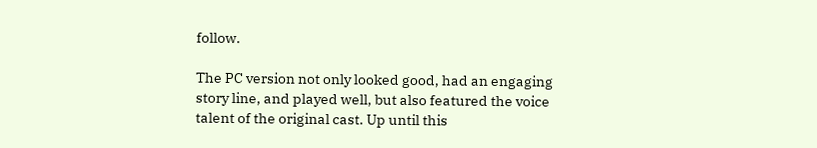follow.

The PC version not only looked good, had an engaging story line, and played well, but also featured the voice talent of the original cast. Up until this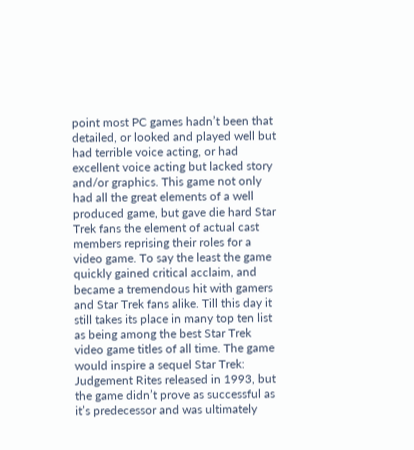point most PC games hadn’t been that detailed, or looked and played well but had terrible voice acting, or had excellent voice acting but lacked story and/or graphics. This game not only had all the great elements of a well produced game, but gave die hard Star Trek fans the element of actual cast members reprising their roles for a video game. To say the least the game quickly gained critical acclaim, and became a tremendous hit with gamers and Star Trek fans alike. Till this day it still takes its place in many top ten list as being among the best Star Trek video game titles of all time. The game would inspire a sequel Star Trek: Judgement Rites released in 1993, but the game didn’t prove as successful as it’s predecessor and was ultimately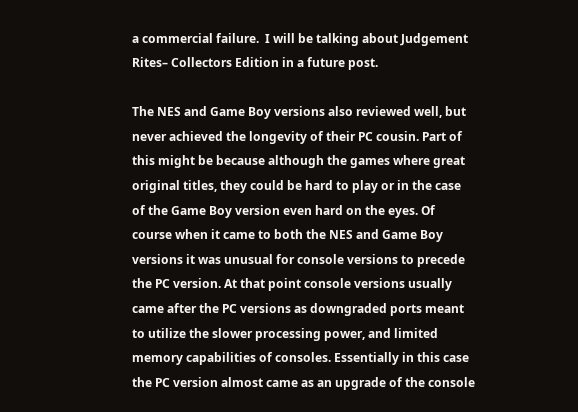a commercial failure.  I will be talking about Judgement Rites– Collectors Edition in a future post.

The NES and Game Boy versions also reviewed well, but never achieved the longevity of their PC cousin. Part of this might be because although the games where great original titles, they could be hard to play or in the case of the Game Boy version even hard on the eyes. Of course when it came to both the NES and Game Boy versions it was unusual for console versions to precede the PC version. At that point console versions usually came after the PC versions as downgraded ports meant to utilize the slower processing power, and limited memory capabilities of consoles. Essentially in this case the PC version almost came as an upgrade of the console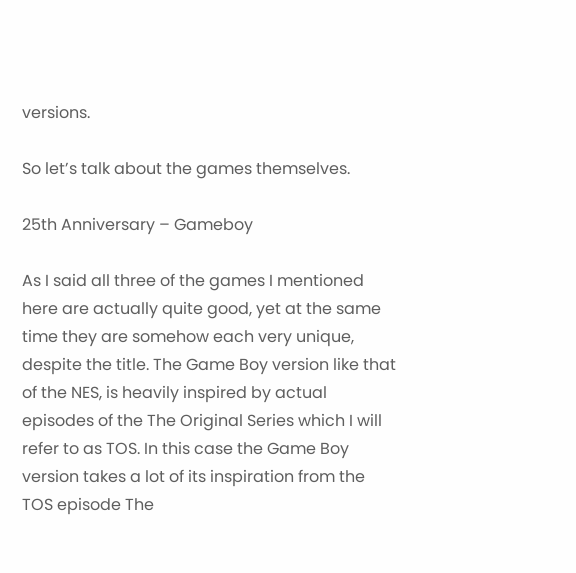versions.

So let’s talk about the games themselves.

25th Anniversary – Gameboy

As I said all three of the games I mentioned here are actually quite good, yet at the same time they are somehow each very unique, despite the title. The Game Boy version like that of the NES, is heavily inspired by actual episodes of the The Original Series which I will refer to as TOS. In this case the Game Boy version takes a lot of its inspiration from the TOS episode The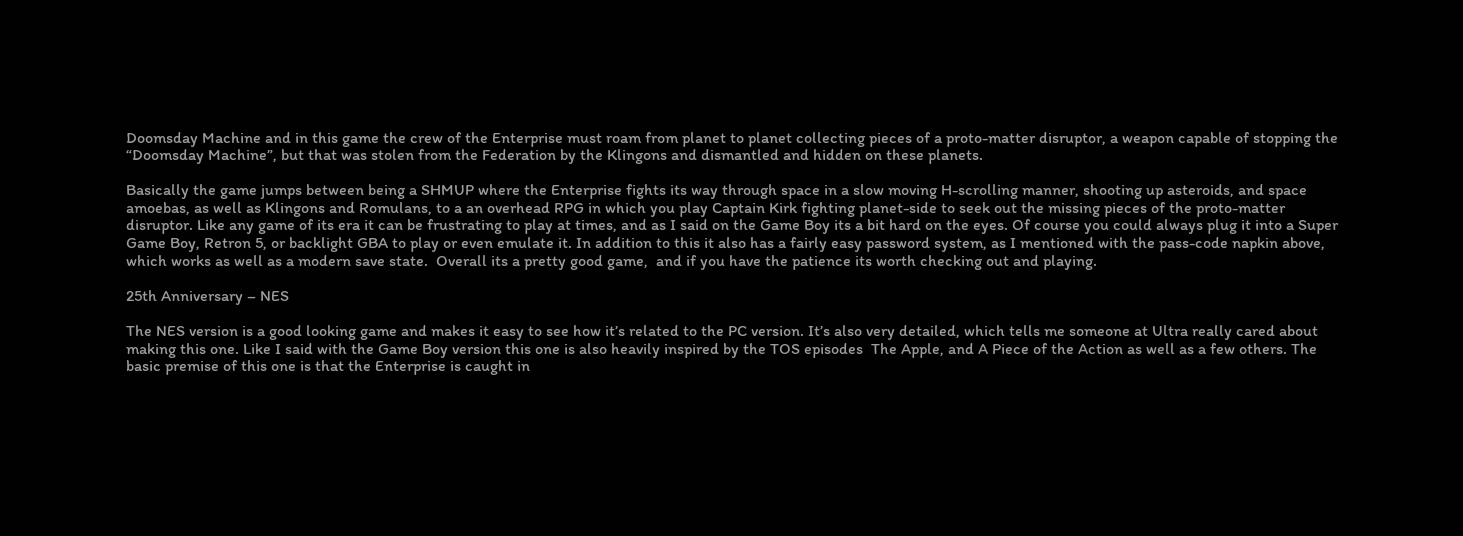Doomsday Machine and in this game the crew of the Enterprise must roam from planet to planet collecting pieces of a proto-matter disruptor, a weapon capable of stopping the “Doomsday Machine”, but that was stolen from the Federation by the Klingons and dismantled and hidden on these planets.

Basically the game jumps between being a SHMUP where the Enterprise fights its way through space in a slow moving H-scrolling manner, shooting up asteroids, and space amoebas, as well as Klingons and Romulans, to a an overhead RPG in which you play Captain Kirk fighting planet-side to seek out the missing pieces of the proto-matter disruptor. Like any game of its era it can be frustrating to play at times, and as I said on the Game Boy its a bit hard on the eyes. Of course you could always plug it into a Super Game Boy, Retron 5, or backlight GBA to play or even emulate it. In addition to this it also has a fairly easy password system, as I mentioned with the pass-code napkin above, which works as well as a modern save state.  Overall its a pretty good game,  and if you have the patience its worth checking out and playing.

25th Anniversary – NES

The NES version is a good looking game and makes it easy to see how it’s related to the PC version. It’s also very detailed, which tells me someone at Ultra really cared about making this one. Like I said with the Game Boy version this one is also heavily inspired by the TOS episodes  The Apple, and A Piece of the Action as well as a few others. The basic premise of this one is that the Enterprise is caught in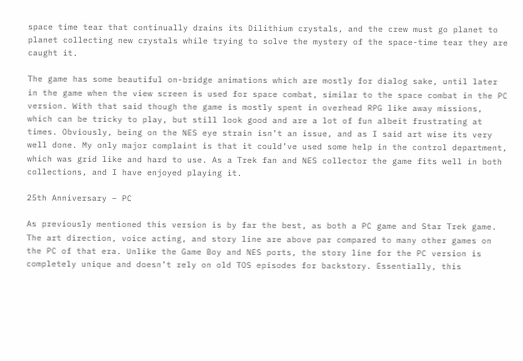space time tear that continually drains its Dilithium crystals, and the crew must go planet to planet collecting new crystals while trying to solve the mystery of the space-time tear they are caught it.

The game has some beautiful on-bridge animations which are mostly for dialog sake, until later in the game when the view screen is used for space combat, similar to the space combat in the PC version. With that said though the game is mostly spent in overhead RPG like away missions, which can be tricky to play, but still look good and are a lot of fun albeit frustrating at times. Obviously, being on the NES eye strain isn’t an issue, and as I said art wise its very well done. My only major complaint is that it could’ve used some help in the control department, which was grid like and hard to use. As a Trek fan and NES collector the game fits well in both collections, and I have enjoyed playing it.

25th Anniversary – PC

As previously mentioned this version is by far the best, as both a PC game and Star Trek game. The art direction, voice acting, and story line are above par compared to many other games on the PC of that era. Unlike the Game Boy and NES ports, the story line for the PC version is completely unique and doesn’t rely on old TOS episodes for backstory. Essentially, this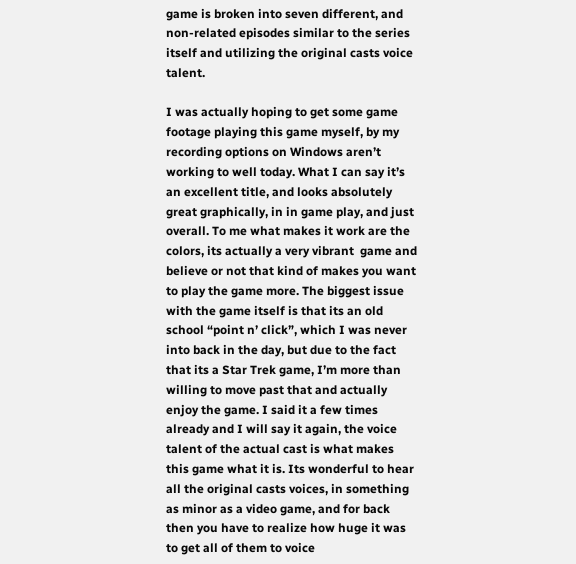game is broken into seven different, and non-related episodes similar to the series itself and utilizing the original casts voice talent.

I was actually hoping to get some game footage playing this game myself, by my recording options on Windows aren’t working to well today. What I can say it’s an excellent title, and looks absolutely great graphically, in in game play, and just overall. To me what makes it work are the colors, its actually a very vibrant  game and believe or not that kind of makes you want to play the game more. The biggest issue with the game itself is that its an old school “point n’ click”, which I was never into back in the day, but due to the fact that its a Star Trek game, I’m more than willing to move past that and actually enjoy the game. I said it a few times already and I will say it again, the voice talent of the actual cast is what makes this game what it is. Its wonderful to hear all the original casts voices, in something as minor as a video game, and for back then you have to realize how huge it was to get all of them to voice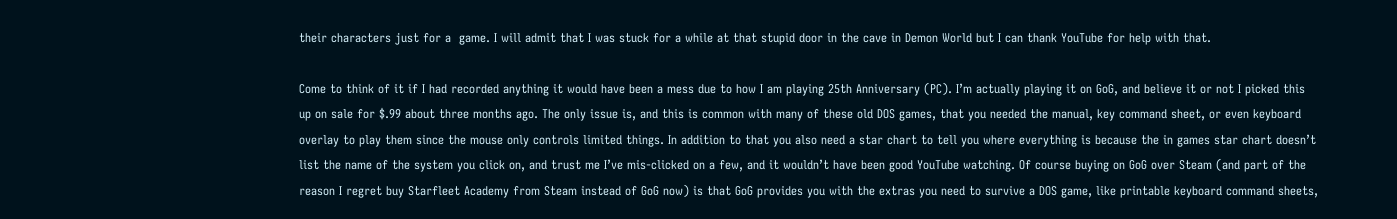their characters just for a  game. I will admit that I was stuck for a while at that stupid door in the cave in Demon World but I can thank YouTube for help with that.

Come to think of it if I had recorded anything it would have been a mess due to how I am playing 25th Anniversary (PC). I’m actually playing it on GoG, and believe it or not I picked this up on sale for $.99 about three months ago. The only issue is, and this is common with many of these old DOS games, that you needed the manual, key command sheet, or even keyboard overlay to play them since the mouse only controls limited things. In addition to that you also need a star chart to tell you where everything is because the in games star chart doesn’t list the name of the system you click on, and trust me I’ve mis-clicked on a few, and it wouldn’t have been good YouTube watching. Of course buying on GoG over Steam (and part of the reason I regret buy Starfleet Academy from Steam instead of GoG now) is that GoG provides you with the extras you need to survive a DOS game, like printable keyboard command sheets,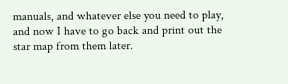manuals, and whatever else you need to play, and now I have to go back and print out the star map from them later.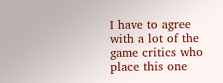I have to agree with a lot of the game critics who place this one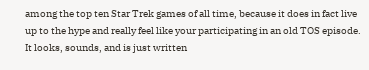among the top ten Star Trek games of all time, because it does in fact live up to the hype and really feel like your participating in an old TOS episode. It looks, sounds, and is just written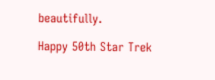beautifully.

Happy 50th Star Trek